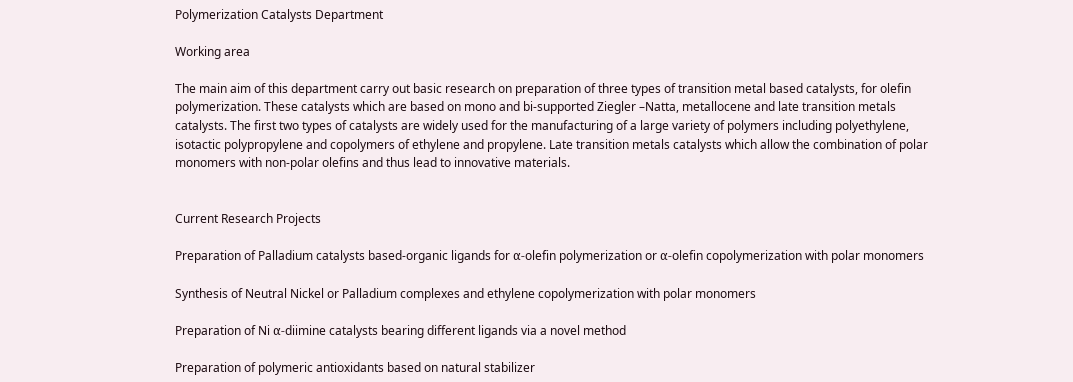Polymerization Catalysts Department

Working area

The main aim of this department carry out basic research on preparation of three types of transition metal based catalysts, for olefin polymerization. These catalysts which are based on mono and bi-supported Ziegler –Natta, metallocene and late transition metals catalysts. The first two types of catalysts are widely used for the manufacturing of a large variety of polymers including polyethylene, isotactic polypropylene and copolymers of ethylene and propylene. Late transition metals catalysts which allow the combination of polar monomers with non-polar olefins and thus lead to innovative materials.


Current Research Projects

Preparation of Palladium catalysts based-organic ligands for α-olefin polymerization or α-olefin copolymerization with polar monomers

Synthesis of Neutral Nickel or Palladium complexes and ethylene copolymerization with polar monomers

Preparation of Ni α-diimine catalysts bearing different ligands via a novel method

Preparation of polymeric antioxidants based on natural stabilizer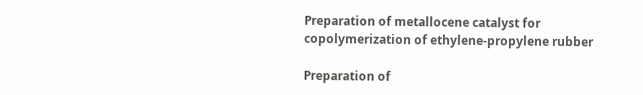Preparation of metallocene catalyst for copolymerization of ethylene-propylene rubber

Preparation of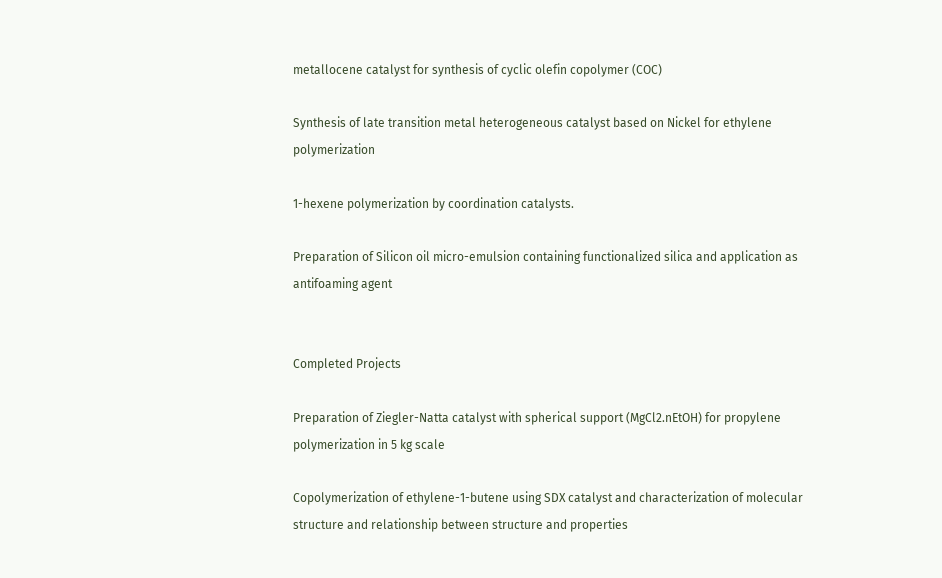metallocene catalyst for synthesis of cyclic olefin copolymer (COC)

Synthesis of late transition metal heterogeneous catalyst based on Nickel for ethylene polymerization

1-hexene polymerization by coordination catalysts.

Preparation of Silicon oil micro-emulsion containing functionalized silica and application as antifoaming agent


Completed Projects

Preparation of Ziegler-Natta catalyst with spherical support (MgCl2.nEtOH) for propylene polymerization in 5 kg scale

Copolymerization of ethylene-1-butene using SDX catalyst and characterization of molecular structure and relationship between structure and properties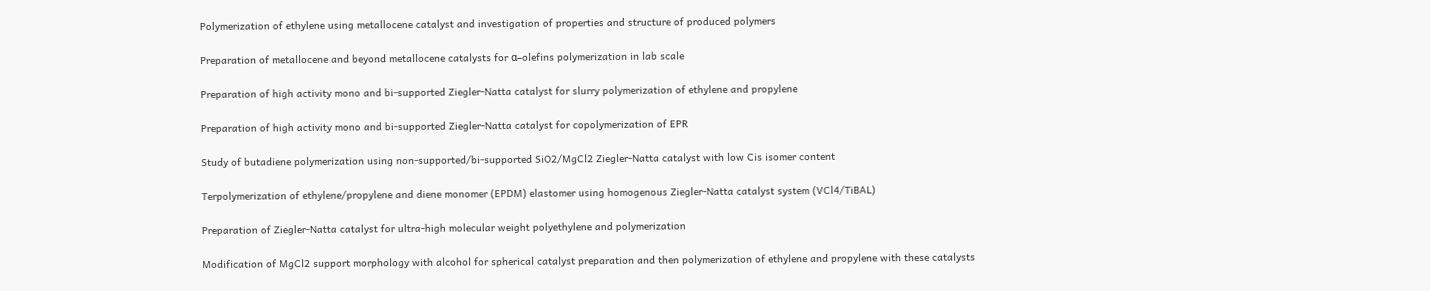Polymerization of ethylene using metallocene catalyst and investigation of properties and structure of produced polymers

Preparation of metallocene and beyond metallocene catalysts for α–olefins polymerization in lab scale

Preparation of high activity mono and bi-supported Ziegler-Natta catalyst for slurry polymerization of ethylene and propylene

Preparation of high activity mono and bi-supported Ziegler-Natta catalyst for copolymerization of EPR

Study of butadiene polymerization using non-supported/bi-supported SiO2/MgCl2 Ziegler-Natta catalyst with low Cis isomer content

Terpolymerization of ethylene/propylene and diene monomer (EPDM) elastomer using homogenous Ziegler-Natta catalyst system (VCl4/TiBAL)

Preparation of Ziegler-Natta catalyst for ultra-high molecular weight polyethylene and polymerization

Modification of MgCl2 support morphology with alcohol for spherical catalyst preparation and then polymerization of ethylene and propylene with these catalysts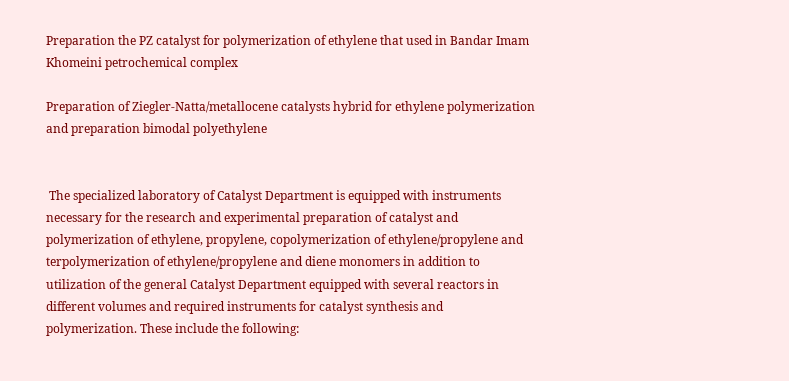Preparation the PZ catalyst for polymerization of ethylene that used in Bandar Imam Khomeini petrochemical complex

Preparation of Ziegler-Natta/metallocene catalysts hybrid for ethylene polymerization and preparation bimodal polyethylene


 The specialized laboratory of Catalyst Department is equipped with instruments necessary for the research and experimental preparation of catalyst and polymerization of ethylene, propylene, copolymerization of ethylene/propylene and terpolymerization of ethylene/propylene and diene monomers in addition to utilization of the general Catalyst Department equipped with several reactors in different volumes and required instruments for catalyst synthesis and polymerization. These include the following: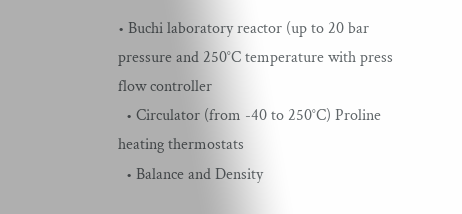• Buchi laboratory reactor (up to 20 bar pressure and 250°C temperature with press flow controller
  • Circulator (from -40 to 250°C) Proline heating thermostats
  • Balance and Density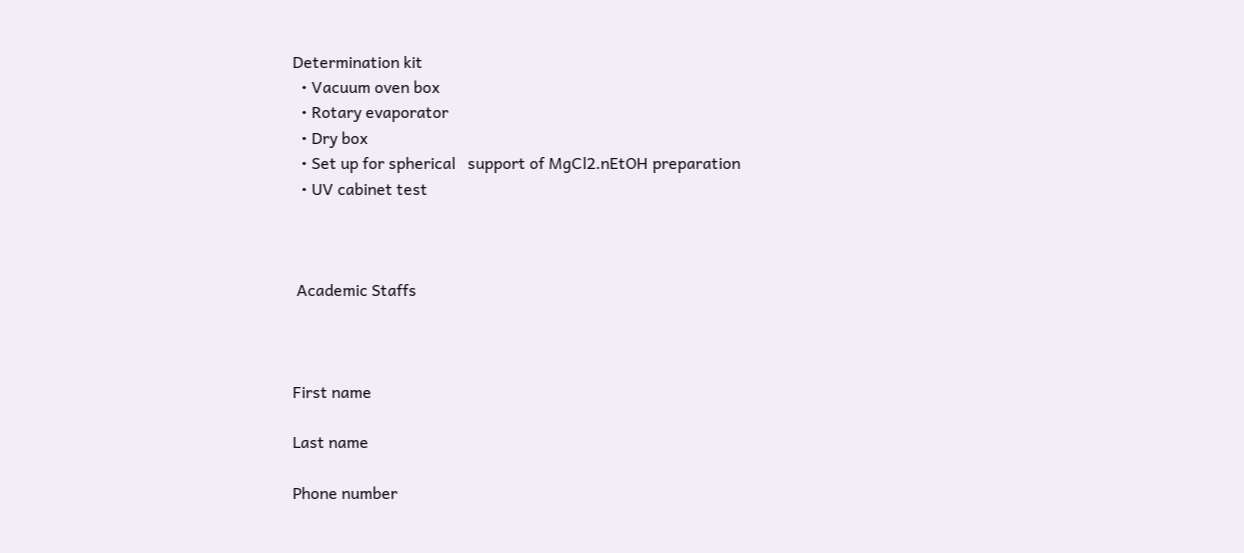Determination kit
  • Vacuum oven box
  • Rotary evaporator
  • Dry box
  • Set up for spherical   support of MgCl2.nEtOH preparation
  • UV cabinet test



 Academic Staffs



First name

Last name

Phone number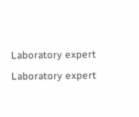Laboratory expert
Laboratory expert